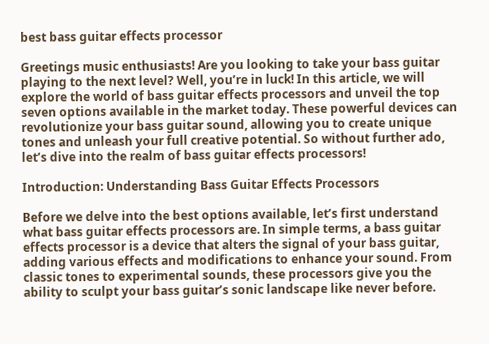best bass guitar effects processor

Greetings music enthusiasts! Are you looking to take your bass guitar playing to the next level? Well, you’re in luck! In this article, we will explore the world of bass guitar effects processors and unveil the top seven options available in the market today. These powerful devices can revolutionize your bass guitar sound, allowing you to create unique tones and unleash your full creative potential. So without further ado, let’s dive into the realm of bass guitar effects processors!

Introduction: Understanding Bass Guitar Effects Processors

Before we delve into the best options available, let’s first understand what bass guitar effects processors are. In simple terms, a bass guitar effects processor is a device that alters the signal of your bass guitar, adding various effects and modifications to enhance your sound. From classic tones to experimental sounds, these processors give you the ability to sculpt your bass guitar’s sonic landscape like never before.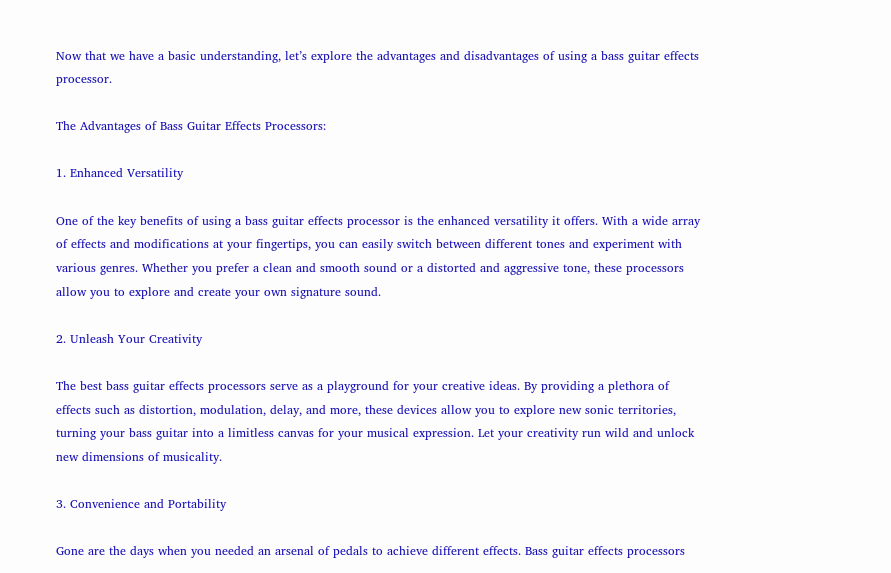Now that we have a basic understanding, let’s explore the advantages and disadvantages of using a bass guitar effects processor.

The Advantages of Bass Guitar Effects Processors:

1. Enhanced Versatility

One of the key benefits of using a bass guitar effects processor is the enhanced versatility it offers. With a wide array of effects and modifications at your fingertips, you can easily switch between different tones and experiment with various genres. Whether you prefer a clean and smooth sound or a distorted and aggressive tone, these processors allow you to explore and create your own signature sound.

2. Unleash Your Creativity

The best bass guitar effects processors serve as a playground for your creative ideas. By providing a plethora of effects such as distortion, modulation, delay, and more, these devices allow you to explore new sonic territories, turning your bass guitar into a limitless canvas for your musical expression. Let your creativity run wild and unlock new dimensions of musicality.

3. Convenience and Portability

Gone are the days when you needed an arsenal of pedals to achieve different effects. Bass guitar effects processors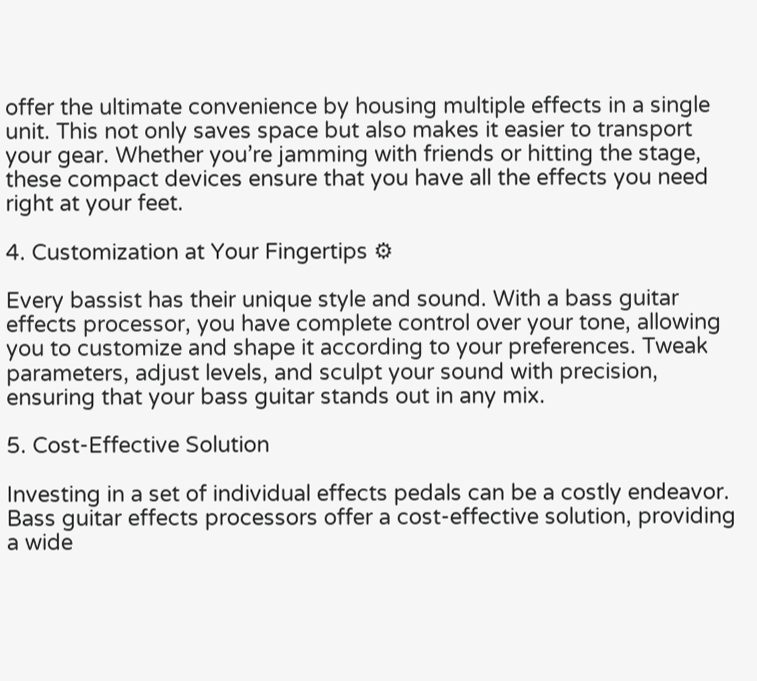offer the ultimate convenience by housing multiple effects in a single unit. This not only saves space but also makes it easier to transport your gear. Whether you’re jamming with friends or hitting the stage, these compact devices ensure that you have all the effects you need right at your feet.

4. Customization at Your Fingertips ⚙

Every bassist has their unique style and sound. With a bass guitar effects processor, you have complete control over your tone, allowing you to customize and shape it according to your preferences. Tweak parameters, adjust levels, and sculpt your sound with precision, ensuring that your bass guitar stands out in any mix.

5. Cost-Effective Solution

Investing in a set of individual effects pedals can be a costly endeavor. Bass guitar effects processors offer a cost-effective solution, providing a wide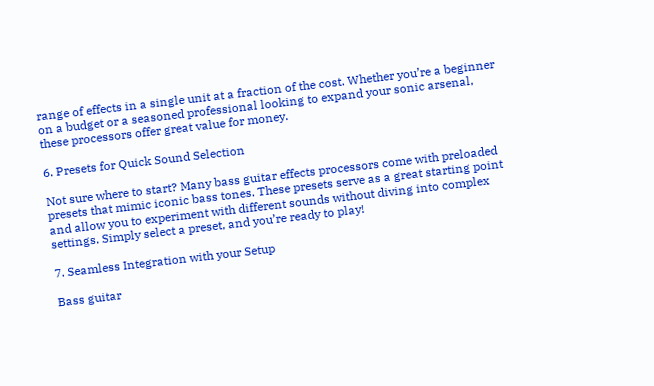range of effects in a single unit at a fraction of the cost. Whether you’re a beginner on a budget or a seasoned professional looking to expand your sonic arsenal, these processors offer great value for money.

6. Presets for Quick Sound Selection

Not sure where to start? Many bass guitar effects processors come with preloaded presets that mimic iconic bass tones. These presets serve as a great starting point and allow you to experiment with different sounds without diving into complex settings. Simply select a preset, and you’re ready to play!

7. Seamless Integration with your Setup

Bass guitar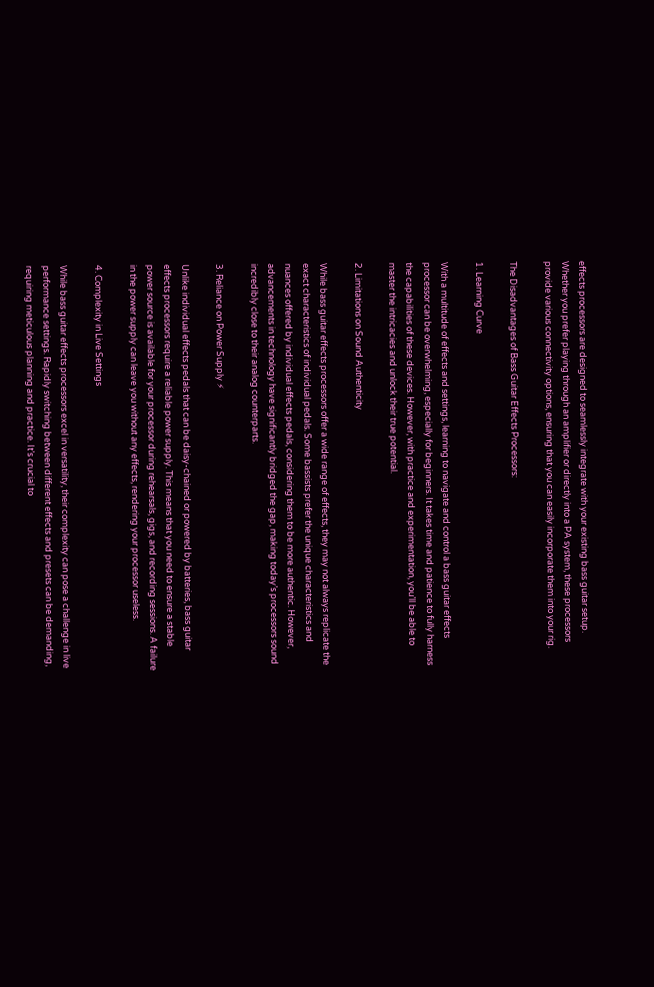effects processors are designed to seamlessly integrate with your existing bass guitar setup. Whether you prefer playing through an amplifier or directly into a PA system, these processors provide various connectivity options, ensuring that you can easily incorporate them into your rig.

The Disadvantages of Bass Guitar Effects Processors:

1. Learning Curve

With a multitude of effects and settings, learning to navigate and control a bass guitar effects processor can be overwhelming, especially for beginners. It takes time and patience to fully harness the capabilities of these devices. However, with practice and experimentation, you’ll be able to master the intricacies and unlock their true potential.

2. Limitations on Sound Authenticity

While bass guitar effects processors offer a wide range of effects, they may not always replicate the exact characteristics of individual pedals. Some bassists prefer the unique characteristics and nuances offered by individual effects pedals, considering them to be more authentic. However, advancements in technology have significantly bridged the gap, making today’s processors sound incredibly close to their analog counterparts.

3. Reliance on Power Supply ⚡

Unlike individual effects pedals that can be daisy-chained or powered by batteries, bass guitar effects processors require a reliable power supply. This means that you need to ensure a stable power source is available for your processor during rehearsals, gigs, and recording sessions. A failure in the power supply can leave you without any effects, rendering your processor useless.

4. Complexity in Live Settings

While bass guitar effects processors excel in versatility, their complexity can pose a challenge in live performance settings. Rapidly switching between different effects and presets can be demanding, requiring meticulous planning and practice. It’s crucial to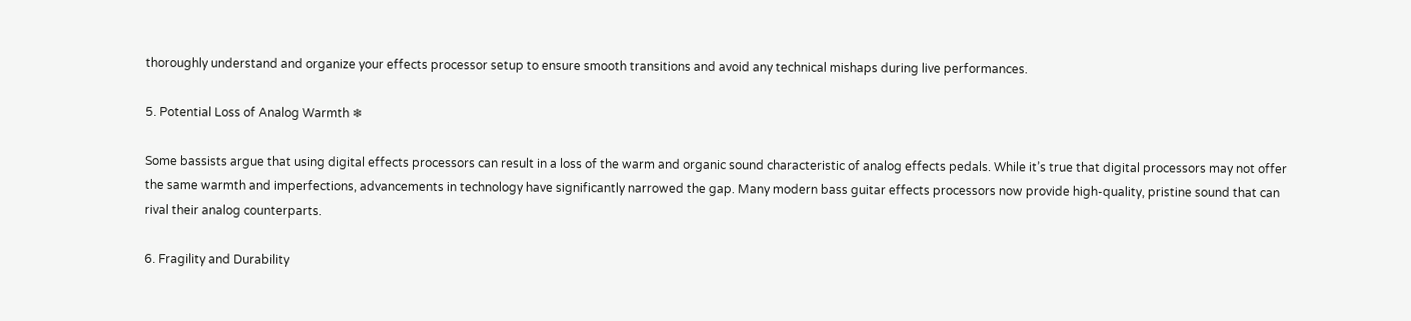thoroughly understand and organize your effects processor setup to ensure smooth transitions and avoid any technical mishaps during live performances.

5. Potential Loss of Analog Warmth ❄

Some bassists argue that using digital effects processors can result in a loss of the warm and organic sound characteristic of analog effects pedals. While it’s true that digital processors may not offer the same warmth and imperfections, advancements in technology have significantly narrowed the gap. Many modern bass guitar effects processors now provide high-quality, pristine sound that can rival their analog counterparts.

6. Fragility and Durability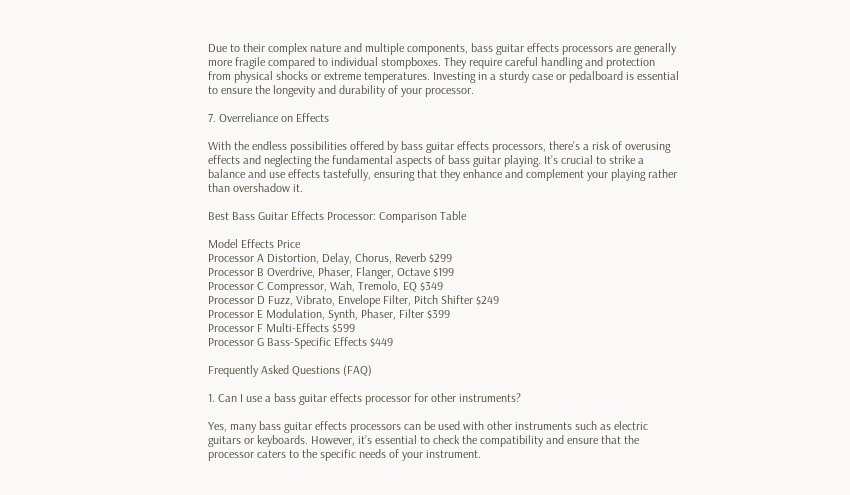Due to their complex nature and multiple components, bass guitar effects processors are generally more fragile compared to individual stompboxes. They require careful handling and protection from physical shocks or extreme temperatures. Investing in a sturdy case or pedalboard is essential to ensure the longevity and durability of your processor.

7. Overreliance on Effects

With the endless possibilities offered by bass guitar effects processors, there’s a risk of overusing effects and neglecting the fundamental aspects of bass guitar playing. It’s crucial to strike a balance and use effects tastefully, ensuring that they enhance and complement your playing rather than overshadow it.

Best Bass Guitar Effects Processor: Comparison Table

Model Effects Price
Processor A Distortion, Delay, Chorus, Reverb $299
Processor B Overdrive, Phaser, Flanger, Octave $199
Processor C Compressor, Wah, Tremolo, EQ $349
Processor D Fuzz, Vibrato, Envelope Filter, Pitch Shifter $249
Processor E Modulation, Synth, Phaser, Filter $399
Processor F Multi-Effects $599
Processor G Bass-Specific Effects $449

Frequently Asked Questions (FAQ)

1. Can I use a bass guitar effects processor for other instruments?

Yes, many bass guitar effects processors can be used with other instruments such as electric guitars or keyboards. However, it’s essential to check the compatibility and ensure that the processor caters to the specific needs of your instrument.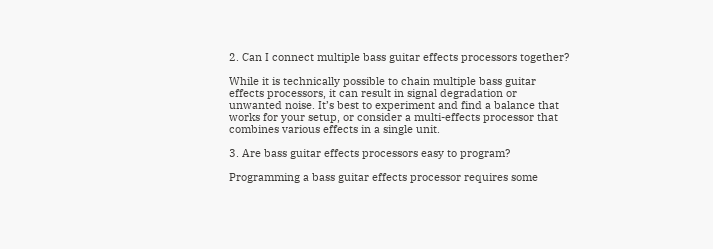2. Can I connect multiple bass guitar effects processors together?

While it is technically possible to chain multiple bass guitar effects processors, it can result in signal degradation or unwanted noise. It’s best to experiment and find a balance that works for your setup, or consider a multi-effects processor that combines various effects in a single unit.

3. Are bass guitar effects processors easy to program?

Programming a bass guitar effects processor requires some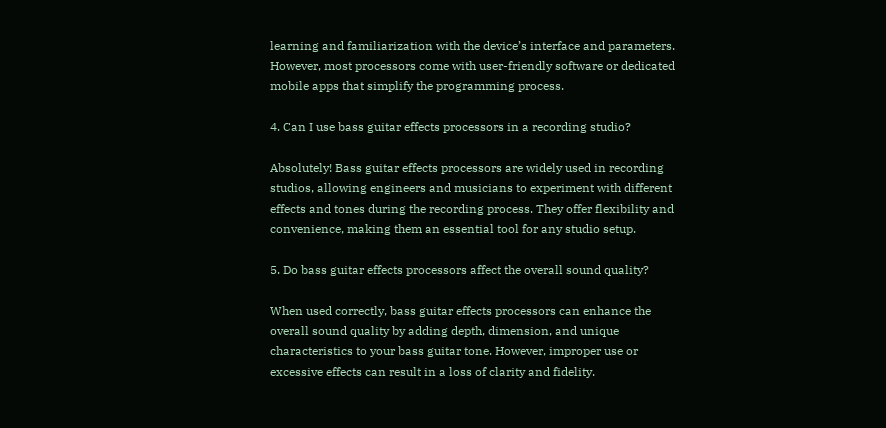learning and familiarization with the device’s interface and parameters. However, most processors come with user-friendly software or dedicated mobile apps that simplify the programming process.

4. Can I use bass guitar effects processors in a recording studio?

Absolutely! Bass guitar effects processors are widely used in recording studios, allowing engineers and musicians to experiment with different effects and tones during the recording process. They offer flexibility and convenience, making them an essential tool for any studio setup.

5. Do bass guitar effects processors affect the overall sound quality?

When used correctly, bass guitar effects processors can enhance the overall sound quality by adding depth, dimension, and unique characteristics to your bass guitar tone. However, improper use or excessive effects can result in a loss of clarity and fidelity.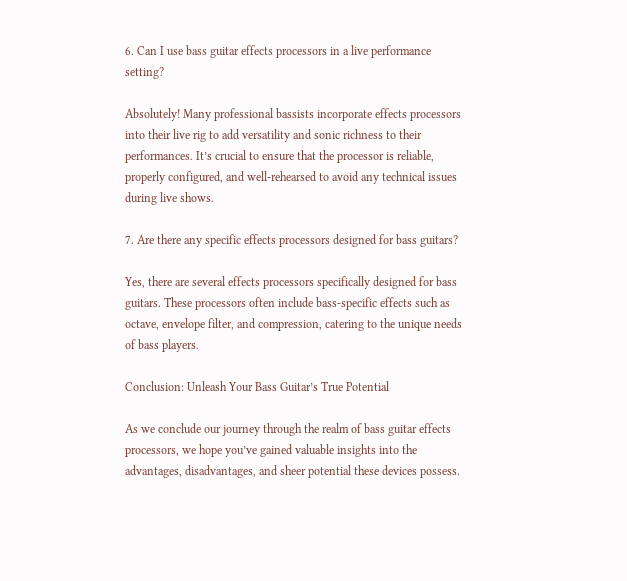6. Can I use bass guitar effects processors in a live performance setting?

Absolutely! Many professional bassists incorporate effects processors into their live rig to add versatility and sonic richness to their performances. It’s crucial to ensure that the processor is reliable, properly configured, and well-rehearsed to avoid any technical issues during live shows.

7. Are there any specific effects processors designed for bass guitars?

Yes, there are several effects processors specifically designed for bass guitars. These processors often include bass-specific effects such as octave, envelope filter, and compression, catering to the unique needs of bass players.

Conclusion: Unleash Your Bass Guitar’s True Potential

As we conclude our journey through the realm of bass guitar effects processors, we hope you’ve gained valuable insights into the advantages, disadvantages, and sheer potential these devices possess.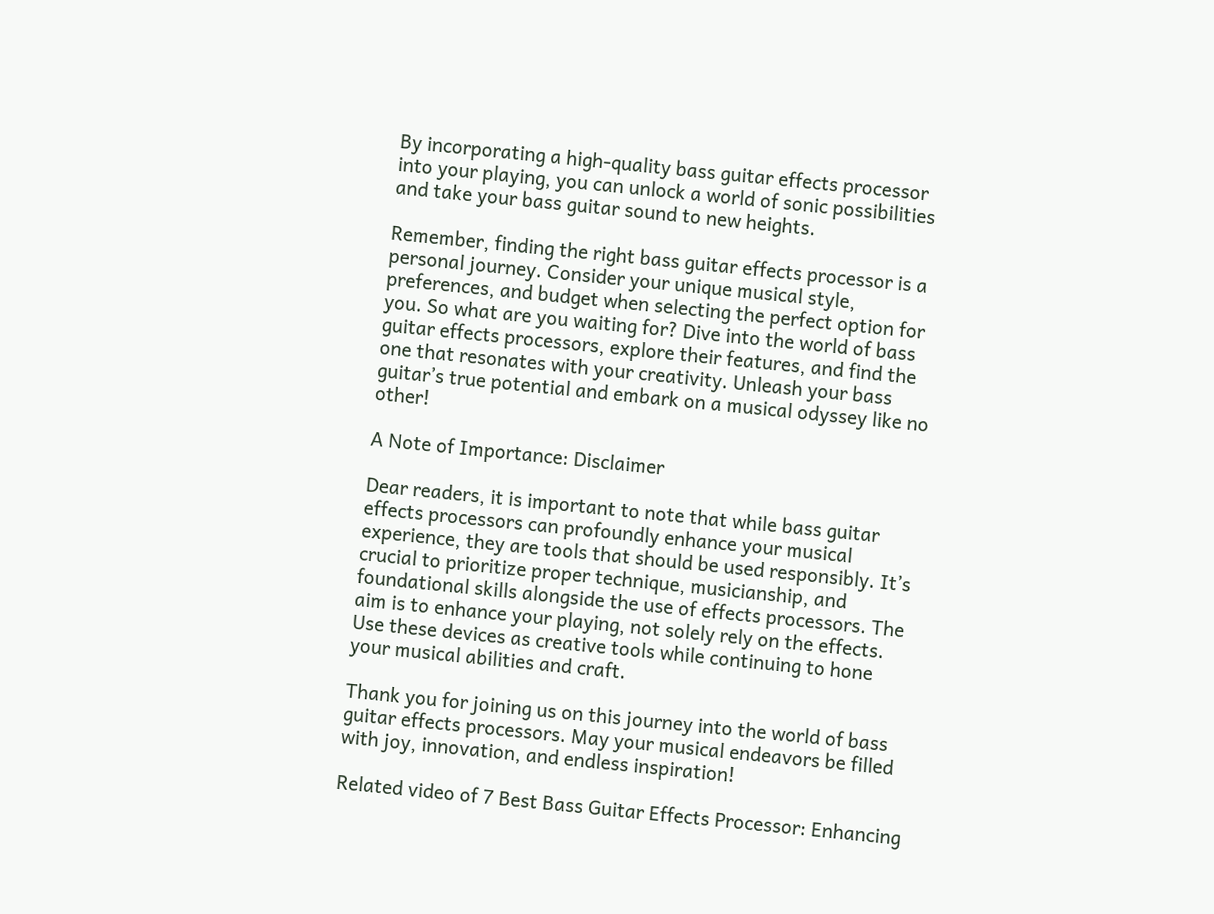By incorporating a high-quality bass guitar effects processor into your playing, you can unlock a world of sonic possibilities and take your bass guitar sound to new heights.

Remember, finding the right bass guitar effects processor is a personal journey. Consider your unique musical style, preferences, and budget when selecting the perfect option for you. So what are you waiting for? Dive into the world of bass guitar effects processors, explore their features, and find the one that resonates with your creativity. Unleash your bass guitar’s true potential and embark on a musical odyssey like no other!

A Note of Importance: Disclaimer

Dear readers, it is important to note that while bass guitar effects processors can profoundly enhance your musical experience, they are tools that should be used responsibly. It’s crucial to prioritize proper technique, musicianship, and foundational skills alongside the use of effects processors. The aim is to enhance your playing, not solely rely on the effects. Use these devices as creative tools while continuing to hone your musical abilities and craft.

Thank you for joining us on this journey into the world of bass guitar effects processors. May your musical endeavors be filled with joy, innovation, and endless inspiration!

Related video of 7 Best Bass Guitar Effects Processor: Enhancing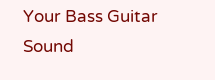Your Bass Guitar Sound